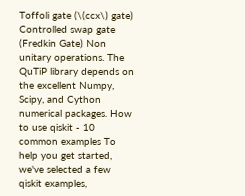Toffoli gate (\(ccx\) gate) Controlled swap gate (Fredkin Gate) Non unitary operations. The QuTiP library depends on the excellent Numpy, Scipy, and Cython numerical packages. How to use qiskit - 10 common examples To help you get started, we've selected a few qiskit examples,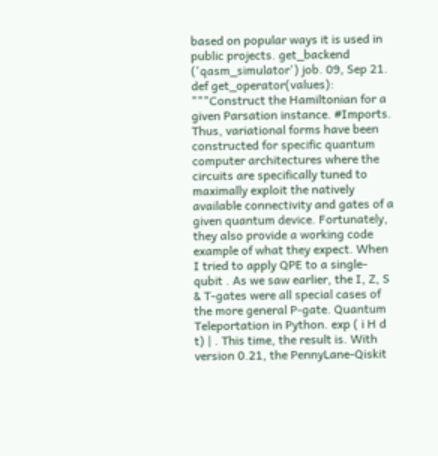based on popular ways it is used in public projects. get_backend ('qasm_simulator') job. 09, Sep 21. def get_operator(values): """Construct the Hamiltonian for a given Parsation instance. #Imports. Thus, variational forms have been constructed for specific quantum computer architectures where the circuits are specifically tuned to maximally exploit the natively available connectivity and gates of a given quantum device. Fortunately, they also provide a working code example of what they expect. When I tried to apply QPE to a single-qubit . As we saw earlier, the I, Z, S & T-gates were all special cases of the more general P-gate. Quantum Teleportation in Python. exp ( i H d t) | . This time, the result is. With version 0.21, the PennyLane-Qiskit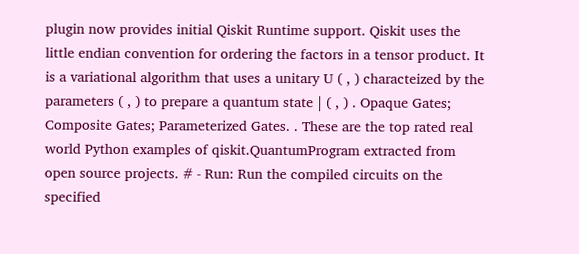plugin now provides initial Qiskit Runtime support. Qiskit uses the little endian convention for ordering the factors in a tensor product. It is a variational algorithm that uses a unitary U ( , ) characteized by the parameters ( , ) to prepare a quantum state | ( , ) . Opaque Gates; Composite Gates; Parameterized Gates. . These are the top rated real world Python examples of qiskit.QuantumProgram extracted from open source projects. # - Run: Run the compiled circuits on the specified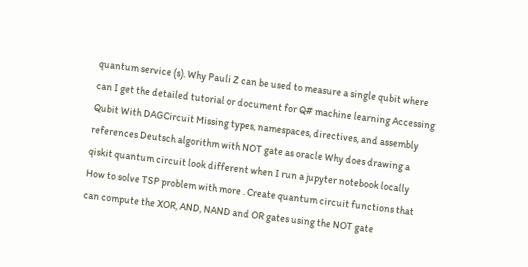quantum service (s). Why Pauli Z can be used to measure a single qubit where can I get the detailed tutorial or document for Q# machine learning Accessing Qubit With DAGCircuit Missing types, namespaces, directives, and assembly references Deutsch algorithm with NOT gate as oracle Why does drawing a qiskit quantum circuit look different when I run a jupyter notebook locally How to solve TSP problem with more . Create quantum circuit functions that can compute the XOR, AND, NAND and OR gates using the NOT gate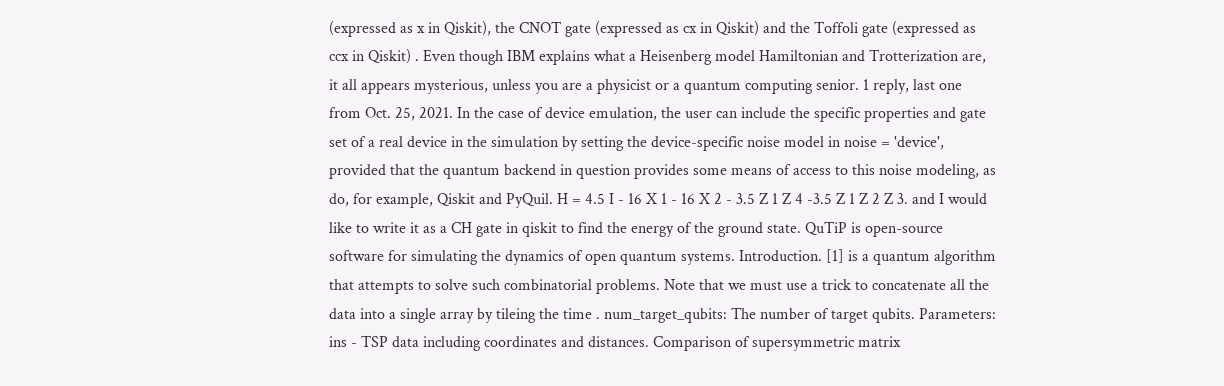(expressed as x in Qiskit), the CNOT gate (expressed as cx in Qiskit) and the Toffoli gate (expressed as ccx in Qiskit) . Even though IBM explains what a Heisenberg model Hamiltonian and Trotterization are, it all appears mysterious, unless you are a physicist or a quantum computing senior. 1 reply, last one from Oct. 25, 2021. In the case of device emulation, the user can include the specific properties and gate set of a real device in the simulation by setting the device-specific noise model in noise = 'device', provided that the quantum backend in question provides some means of access to this noise modeling, as do, for example, Qiskit and PyQuil. H = 4.5 I - 16 X 1 - 16 X 2 - 3.5 Z 1 Z 4 -3.5 Z 1 Z 2 Z 3. and I would like to write it as a CH gate in qiskit to find the energy of the ground state. QuTiP is open-source software for simulating the dynamics of open quantum systems. Introduction. [1] is a quantum algorithm that attempts to solve such combinatorial problems. Note that we must use a trick to concatenate all the data into a single array by tileing the time . num_target_qubits: The number of target qubits. Parameters: ins - TSP data including coordinates and distances. Comparison of supersymmetric matrix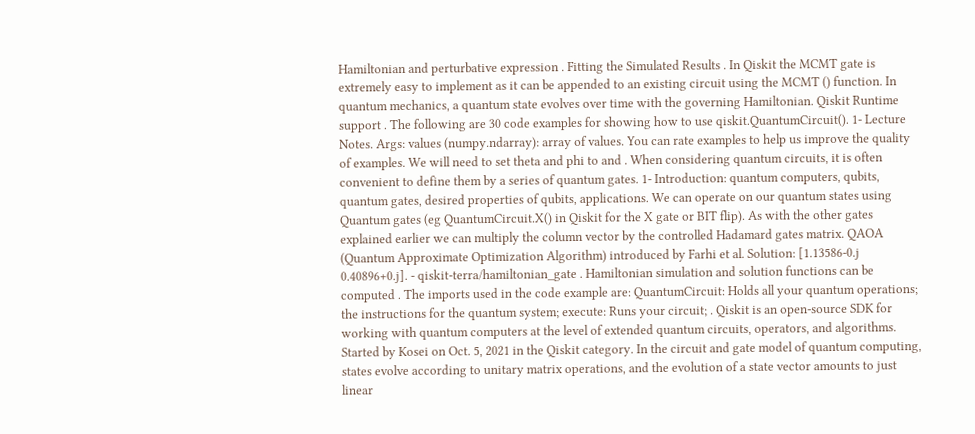Hamiltonian and perturbative expression . Fitting the Simulated Results . In Qiskit the MCMT gate is extremely easy to implement as it can be appended to an existing circuit using the MCMT () function. In quantum mechanics, a quantum state evolves over time with the governing Hamiltonian. Qiskit Runtime support . The following are 30 code examples for showing how to use qiskit.QuantumCircuit(). 1- Lecture Notes. Args: values (numpy.ndarray): array of values. You can rate examples to help us improve the quality of examples. We will need to set theta and phi to and . When considering quantum circuits, it is often convenient to define them by a series of quantum gates. 1- Introduction: quantum computers, qubits, quantum gates, desired properties of qubits, applications. We can operate on our quantum states using Quantum gates (eg QuantumCircuit.X() in Qiskit for the X gate or BIT flip). As with the other gates explained earlier we can multiply the column vector by the controlled Hadamard gates matrix. QAOA (Quantum Approximate Optimization Algorithm) introduced by Farhi et al. Solution: [1.13586-0.j 0.40896+0.j]. - qiskit-terra/hamiltonian_gate . Hamiltonian simulation and solution functions can be computed . The imports used in the code example are: QuantumCircuit: Holds all your quantum operations; the instructions for the quantum system; execute: Runs your circuit; . Qiskit is an open-source SDK for working with quantum computers at the level of extended quantum circuits, operators, and algorithms. Started by Kosei on Oct. 5, 2021 in the Qiskit category. In the circuit and gate model of quantum computing, states evolve according to unitary matrix operations, and the evolution of a state vector amounts to just linear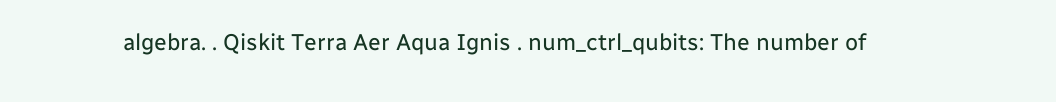algebra. . Qiskit Terra Aer Aqua Ignis . num_ctrl_qubits: The number of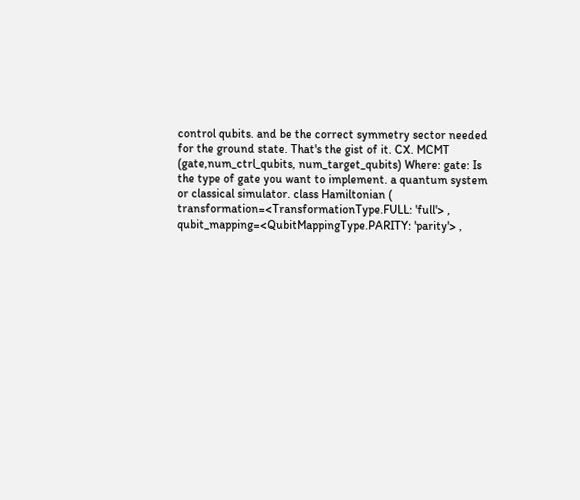control qubits. and be the correct symmetry sector needed for the ground state. That's the gist of it. CX. MCMT (gate,num_ctrl_qubits, num_target_qubits) Where: gate: Is the type of gate you want to implement. a quantum system or classical simulator. class Hamiltonian ( transformation=<TransformationType.FULL: 'full'> , qubit_mapping=<QubitMappingType.PARITY: 'parity'> ,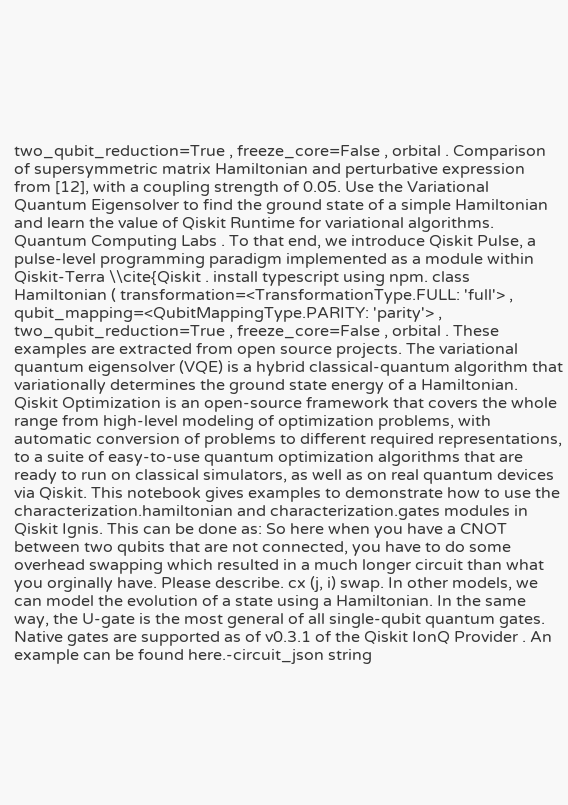two_qubit_reduction=True , freeze_core=False , orbital . Comparison of supersymmetric matrix Hamiltonian and perturbative expression from [12], with a coupling strength of 0.05. Use the Variational Quantum Eigensolver to find the ground state of a simple Hamiltonian and learn the value of Qiskit Runtime for variational algorithms. Quantum Computing Labs . To that end, we introduce Qiskit Pulse, a pulse-level programming paradigm implemented as a module within Qiskit-Terra \\cite{Qiskit . install typescript using npm. class Hamiltonian ( transformation=<TransformationType.FULL: 'full'> , qubit_mapping=<QubitMappingType.PARITY: 'parity'> , two_qubit_reduction=True , freeze_core=False , orbital . These examples are extracted from open source projects. The variational quantum eigensolver (VQE) is a hybrid classical-quantum algorithm that variationally determines the ground state energy of a Hamiltonian. Qiskit Optimization is an open-source framework that covers the whole range from high-level modeling of optimization problems, with automatic conversion of problems to different required representations, to a suite of easy-to-use quantum optimization algorithms that are ready to run on classical simulators, as well as on real quantum devices via Qiskit. This notebook gives examples to demonstrate how to use the characterization.hamiltonian and characterization.gates modules in Qiskit Ignis. This can be done as: So here when you have a CNOT between two qubits that are not connected, you have to do some overhead swapping which resulted in a much longer circuit than what you orginally have. Please describe. cx (j, i) swap. In other models, we can model the evolution of a state using a Hamiltonian. In the same way, the U-gate is the most general of all single-qubit quantum gates. Native gates are supported as of v0.3.1 of the Qiskit IonQ Provider . An example can be found here.-circuit_json string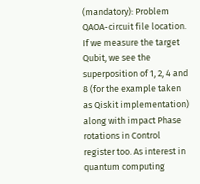(mandatory): Problem QAOA-circuit file location. If we measure the target Qubit, we see the superposition of 1, 2, 4 and 8 (for the example taken as Qiskit implementation) along with impact Phase rotations in Control register too. As interest in quantum computing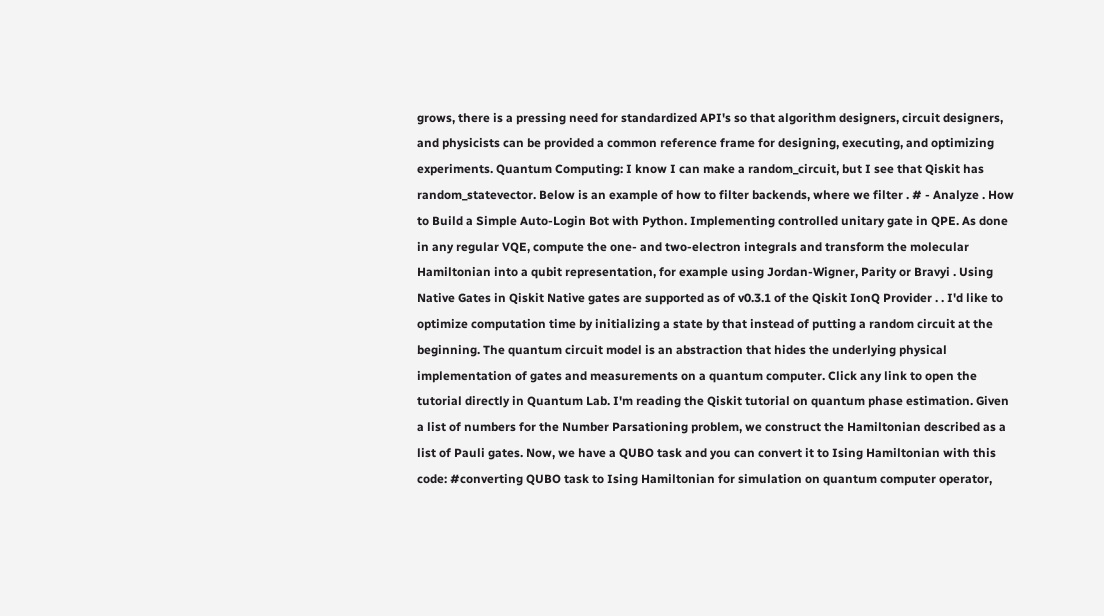grows, there is a pressing need for standardized API's so that algorithm designers, circuit designers, and physicists can be provided a common reference frame for designing, executing, and optimizing experiments. Quantum Computing: I know I can make a random_circuit, but I see that Qiskit has random_statevector. Below is an example of how to filter backends, where we filter . # - Analyze . How to Build a Simple Auto-Login Bot with Python. Implementing controlled unitary gate in QPE. As done in any regular VQE, compute the one- and two-electron integrals and transform the molecular Hamiltonian into a qubit representation, for example using Jordan-Wigner, Parity or Bravyi . Using Native Gates in Qiskit Native gates are supported as of v0.3.1 of the Qiskit IonQ Provider . . I'd like to optimize computation time by initializing a state by that instead of putting a random circuit at the beginning. The quantum circuit model is an abstraction that hides the underlying physical implementation of gates and measurements on a quantum computer. Click any link to open the tutorial directly in Quantum Lab. I'm reading the Qiskit tutorial on quantum phase estimation. Given a list of numbers for the Number Parsationing problem, we construct the Hamiltonian described as a list of Pauli gates. Now, we have a QUBO task and you can convert it to Ising Hamiltonian with this code: #converting QUBO task to Ising Hamiltonian for simulation on quantum computer operator,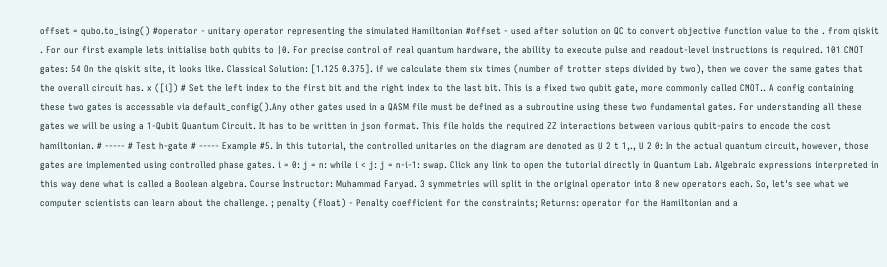offset = qubo.to_ising() #operator - unitary operator representing the simulated Hamiltonian #offset - used after solution on QC to convert objective function value to the . from qiskit . For our first example lets initialise both qubits to |0. For precise control of real quantum hardware, the ability to execute pulse and readout-level instructions is required. 101 CNOT gates: 54 On the qiskit site, it looks like. Classical Solution: [1.125 0.375]. if we calculate them six times (number of trotter steps divided by two), then we cover the same gates that the overall circuit has. x ([i]) # Set the left index to the first bit and the right index to the last bit. This is a fixed two qubit gate, more commonly called CNOT.. A config containing these two gates is accessable via default_config().Any other gates used in a QASM file must be defined as a subroutine using these two fundamental gates. For understanding all these gates we will be using a 1-Qubit Quantum Circuit. It has to be written in json format. This file holds the required ZZ interactions between various qubit-pairs to encode the cost hamiltonian. # ----- # Test h-gate # ----- Example #5. In this tutorial, the controlled unitaries on the diagram are denoted as U 2 t 1,., U 2 0: In the actual quantum circuit, however, those gates are implemented using controlled phase gates. i = 0: j = n: while i < j: j = n-i-1: swap. Click any link to open the tutorial directly in Quantum Lab. Algebraic expressions interpreted in this way dene what is called a Boolean algebra. Course Instructor: Muhammad Faryad. 3 symmetries will split in the original operator into 8 new operators each. So, let's see what we computer scientists can learn about the challenge. ; penalty (float) - Penalty coefficient for the constraints; Returns: operator for the Hamiltonian and a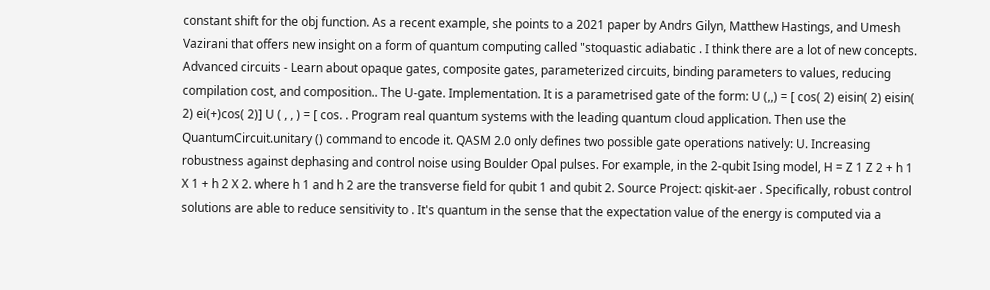constant shift for the obj function. As a recent example, she points to a 2021 paper by Andrs Gilyn, Matthew Hastings, and Umesh Vazirani that offers new insight on a form of quantum computing called "stoquastic adiabatic . I think there are a lot of new concepts. Advanced circuits - Learn about opaque gates, composite gates, parameterized circuits, binding parameters to values, reducing compilation cost, and composition.. The U-gate. Implementation. It is a parametrised gate of the form: U (,,) = [ cos( 2) eisin( 2) eisin( 2) ei(+)cos( 2)] U ( , , ) = [ cos. . Program real quantum systems with the leading quantum cloud application. Then use the QuantumCircuit.unitary () command to encode it. QASM 2.0 only defines two possible gate operations natively: U. Increasing robustness against dephasing and control noise using Boulder Opal pulses. For example, in the 2-qubit Ising model, H = Z 1 Z 2 + h 1 X 1 + h 2 X 2. where h 1 and h 2 are the transverse field for qubit 1 and qubit 2. Source Project: qiskit-aer . Specifically, robust control solutions are able to reduce sensitivity to . It's quantum in the sense that the expectation value of the energy is computed via a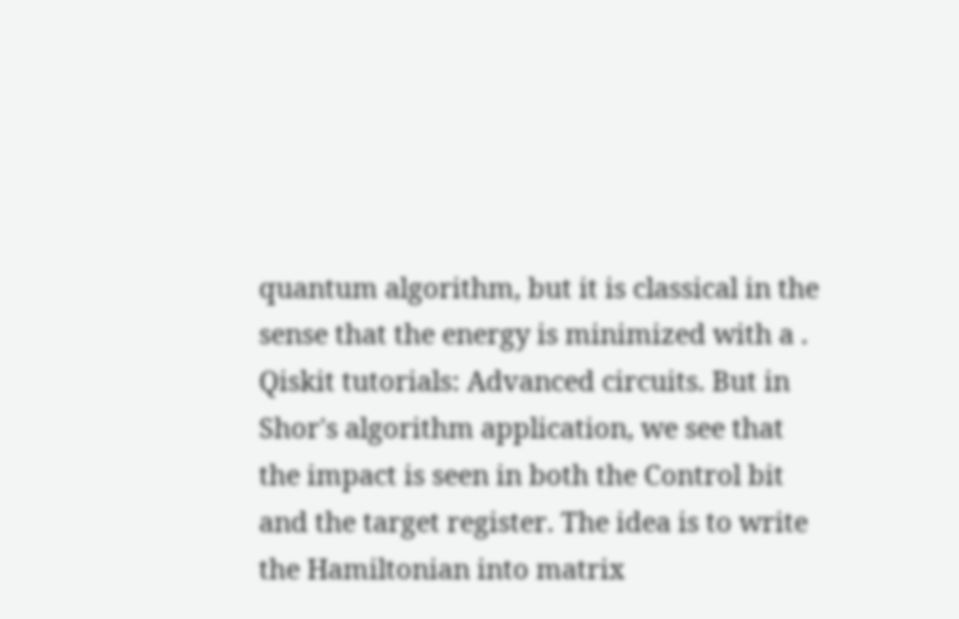quantum algorithm, but it is classical in the sense that the energy is minimized with a . Qiskit tutorials: Advanced circuits. But in Shor's algorithm application, we see that the impact is seen in both the Control bit and the target register. The idea is to write the Hamiltonian into matrix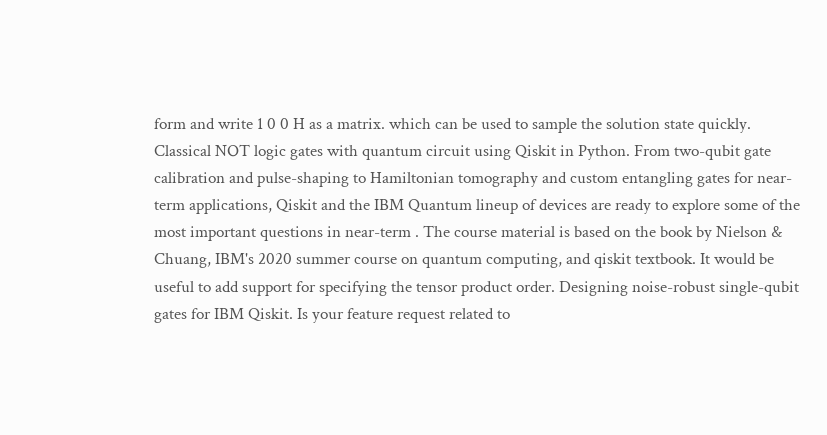form and write 1 0 0 H as a matrix. which can be used to sample the solution state quickly. Classical NOT logic gates with quantum circuit using Qiskit in Python. From two-qubit gate calibration and pulse-shaping to Hamiltonian tomography and custom entangling gates for near-term applications, Qiskit and the IBM Quantum lineup of devices are ready to explore some of the most important questions in near-term . The course material is based on the book by Nielson & Chuang, IBM's 2020 summer course on quantum computing, and qiskit textbook. It would be useful to add support for specifying the tensor product order. Designing noise-robust single-qubit gates for IBM Qiskit. Is your feature request related to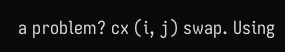a problem? cx (i, j) swap. Using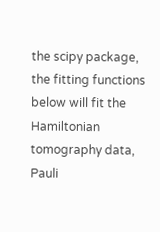the scipy package, the fitting functions below will fit the Hamiltonian tomography data, Pauli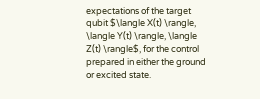expectations of the target qubit $\langle X(t) \rangle, \langle Y(t) \rangle, \langle Z(t) \rangle$, for the control prepared in either the ground or excited state.